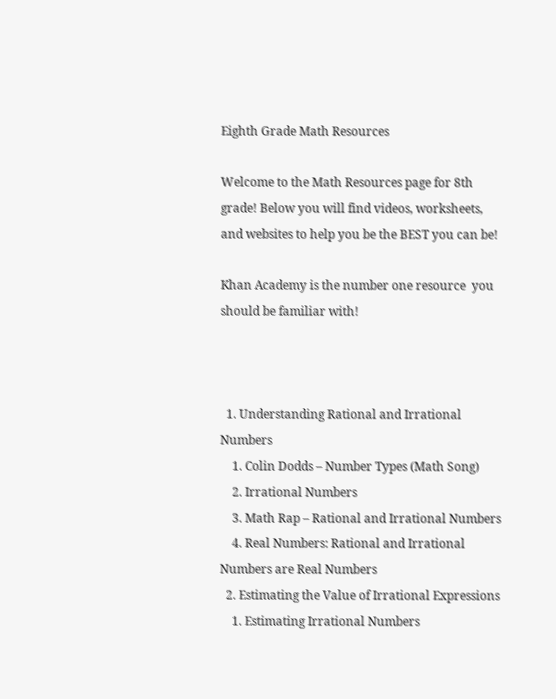Eighth Grade Math Resources

Welcome to the Math Resources page for 8th grade! Below you will find videos, worksheets, and websites to help you be the BEST you can be!

Khan Academy is the number one resource  you should be familiar with!



  1. Understanding Rational and Irrational Numbers
    1. Colin Dodds – Number Types (Math Song)
    2. Irrational Numbers
    3. Math Rap – Rational and Irrational Numbers
    4. Real Numbers: Rational and Irrational Numbers are Real Numbers
  2. Estimating the Value of Irrational Expressions
    1. Estimating Irrational Numbers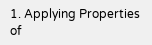1. Applying Properties of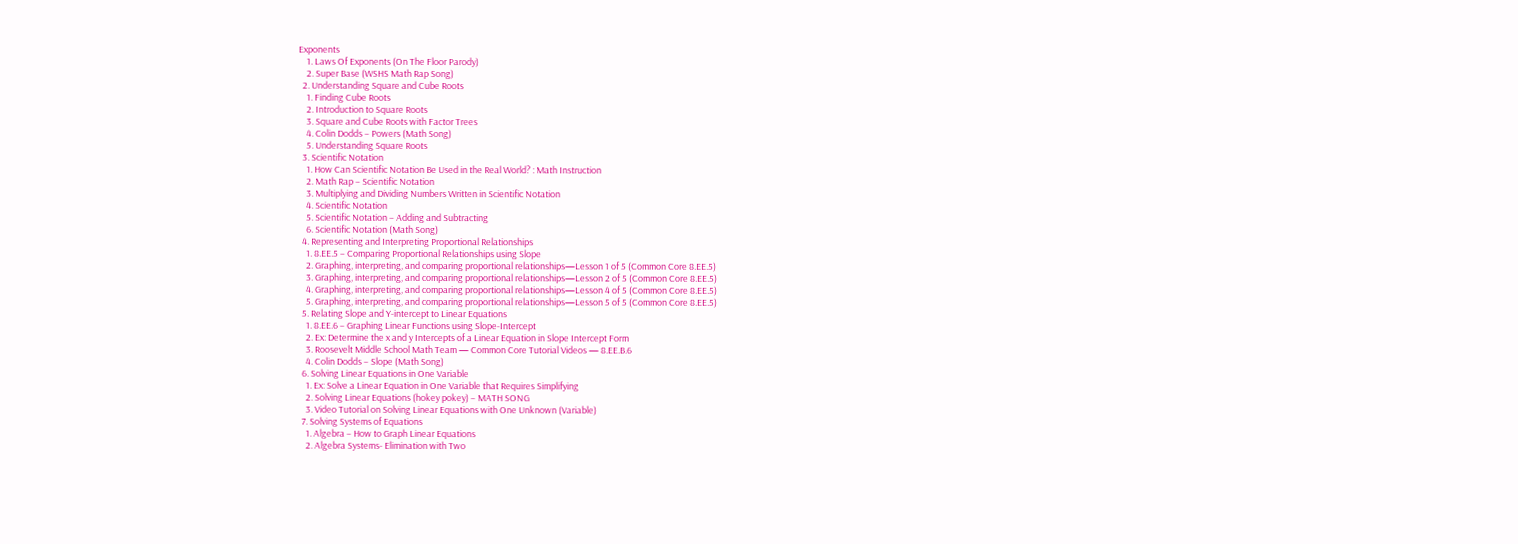Exponents
    1. Laws Of Exponents (On The Floor Parody)
    2. Super Base (WSHS Math Rap Song)
  2. Understanding Square and Cube Roots
    1. Finding Cube Roots
    2. Introduction to Square Roots
    3. Square and Cube Roots with Factor Trees
    4. Colin Dodds – Powers (Math Song)
    5. Understanding Square Roots
  3. Scientific Notation
    1. How Can Scientific Notation Be Used in the Real World? : Math Instruction
    2. Math Rap – Scientific Notation
    3. Multiplying and Dividing Numbers Written in Scientific Notation
    4. Scientific Notation
    5. Scientific Notation – Adding and Subtracting
    6. Scientific Notation (Math Song)
  4. Representing and Interpreting Proportional Relationships
    1. 8.EE.5 – Comparing Proportional Relationships using Slope
    2. Graphing, interpreting, and comparing proportional relationships—Lesson 1 of 5 (Common Core 8.EE.5)
    3. Graphing, interpreting, and comparing proportional relationships—Lesson 2 of 5 (Common Core 8.EE.5)
    4. Graphing, interpreting, and comparing proportional relationships—Lesson 4 of 5 (Common Core 8.EE.5)
    5. Graphing, interpreting, and comparing proportional relationships—Lesson 5 of 5 (Common Core 8.EE.5)
  5. Relating Slope and Y-intercept to Linear Equations
    1. 8.EE.6 – Graphing Linear Functions using Slope-Intercept
    2. Ex: Determine the x and y Intercepts of a Linear Equation in Slope Intercept Form
    3. Roosevelt Middle School Math Team — Common Core Tutorial Videos — 8.EE.B.6
    4. Colin Dodds – Slope (Math Song)
  6. Solving Linear Equations in One Variable
    1. Ex: Solve a Linear Equation in One Variable that Requires Simplifying
    2. Solving Linear Equations (hokey pokey) – MATH SONG
    3. Video Tutorial on Solving Linear Equations with One Unknown (Variable)
  7. Solving Systems of Equations
    1. Algebra – How to Graph Linear Equations
    2. Algebra Systems- Elimination with Two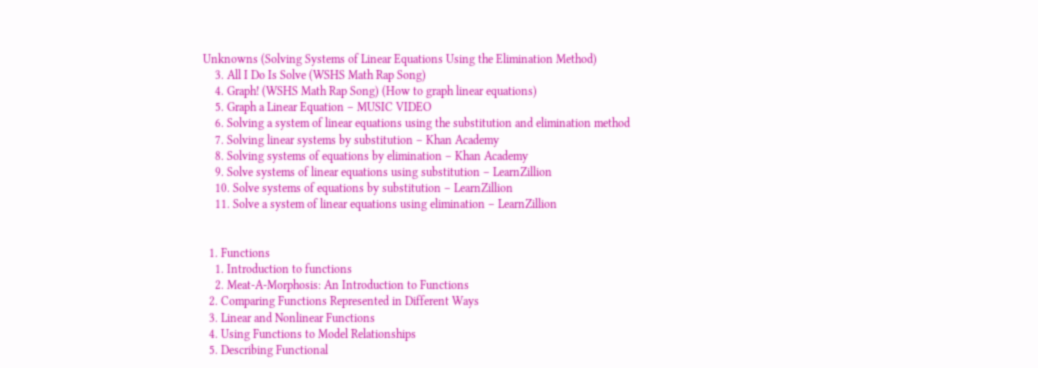Unknowns (Solving Systems of Linear Equations Using the Elimination Method)
    3. All I Do Is Solve (WSHS Math Rap Song)
    4. Graph! (WSHS Math Rap Song) (How to graph linear equations)
    5. Graph a Linear Equation – MUSIC VIDEO
    6. Solving a system of linear equations using the substitution and elimination method
    7. Solving linear systems by substitution – Khan Academy
    8. Solving systems of equations by elimination – Khan Academy
    9. Solve systems of linear equations using substitution – LearnZillion
    10. Solve systems of equations by substitution – LearnZillion
    11. Solve a system of linear equations using elimination – LearnZillion


  1. Functions
    1. Introduction to functions
    2. Meat-A-Morphosis: An Introduction to Functions
  2. Comparing Functions Represented in Different Ways
  3. Linear and Nonlinear Functions
  4. Using Functions to Model Relationships
  5. Describing Functional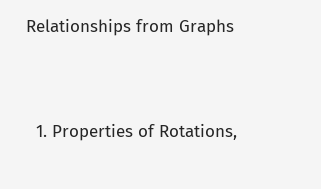Relationships from Graphs


  1. Properties of Rotations,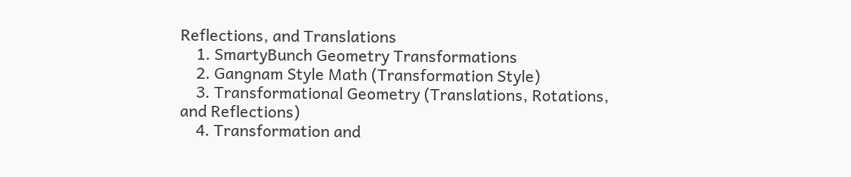Reflections, and Translations
    1. SmartyBunch Geometry Transformations
    2. Gangnam Style Math (Transformation Style)
    3. Transformational Geometry (Translations, Rotations, and Reflections)
    4. Transformation and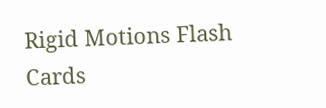Rigid Motions Flash Cards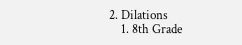2. Dilations
    1. 8th Grade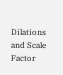Dilations and Scale Factor